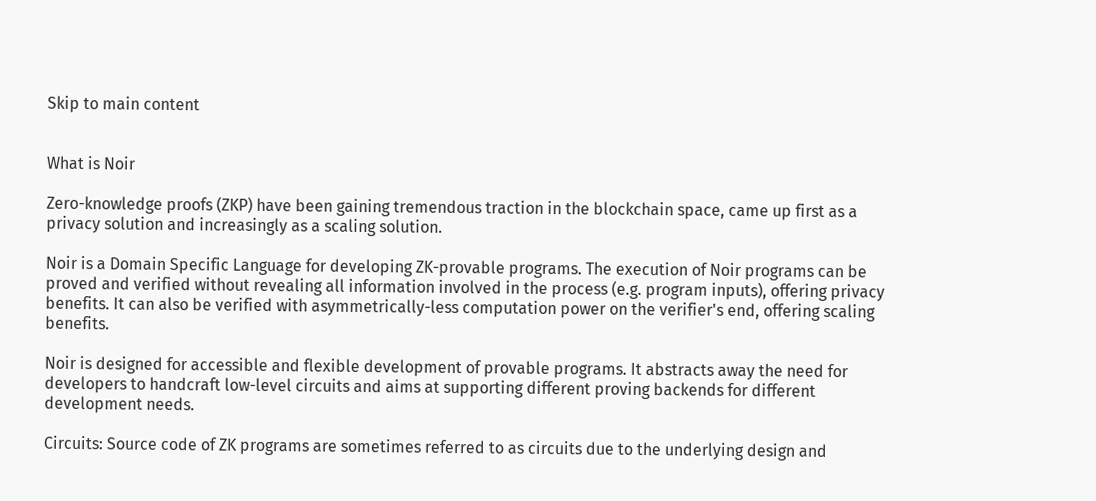Skip to main content


What is Noir

Zero-knowledge proofs (ZKP) have been gaining tremendous traction in the blockchain space, came up first as a privacy solution and increasingly as a scaling solution.

Noir is a Domain Specific Language for developing ZK-provable programs. The execution of Noir programs can be proved and verified without revealing all information involved in the process (e.g. program inputs), offering privacy benefits. It can also be verified with asymmetrically-less computation power on the verifier's end, offering scaling benefits.

Noir is designed for accessible and flexible development of provable programs. It abstracts away the need for developers to handcraft low-level circuits and aims at supporting different proving backends for different development needs.

Circuits: Source code of ZK programs are sometimes referred to as circuits due to the underlying design and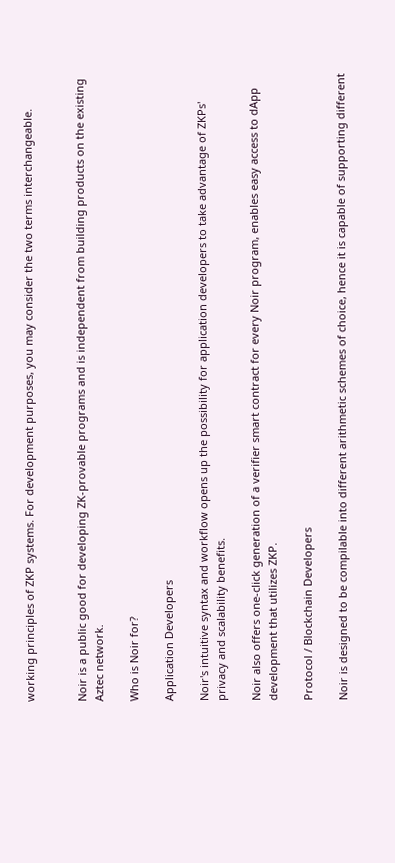working principles of ZKP systems. For development purposes, you may consider the two terms interchangeable.


Noir is a public good for developing ZK-provable programs and is independent from building products on the existing Aztec network.

Who is Noir for?

Application Developers

Noir's intuitive syntax and workflow opens up the possibility for application developers to take advantage of ZKPs' privacy and scalability benefits.

Noir also offers one-click generation of a verifier smart contract for every Noir program, enables easy access to dApp development that utilizes ZKP.

Protocol / Blockchain Developers

Noir is designed to be compilable into different arithmetic schemes of choice, hence it is capable of supporting different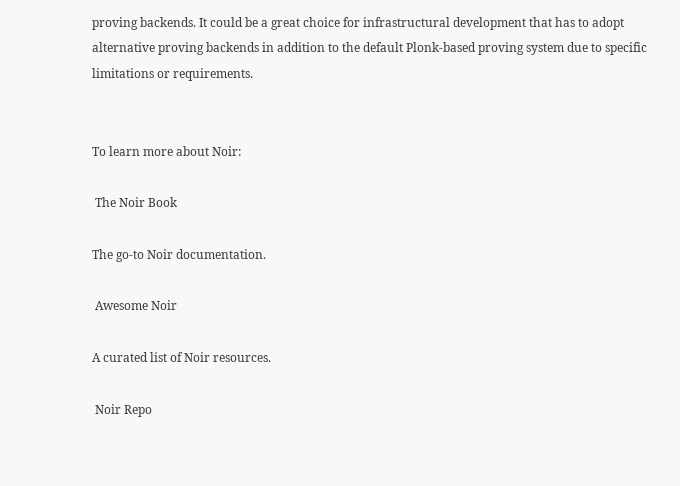proving backends. It could be a great choice for infrastructural development that has to adopt alternative proving backends in addition to the default Plonk-based proving system due to specific limitations or requirements.


To learn more about Noir:

 The Noir Book

The go-to Noir documentation.

 Awesome Noir

A curated list of Noir resources.

 Noir Repo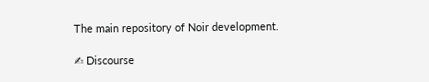The main repository of Noir development.

✍ Discourse